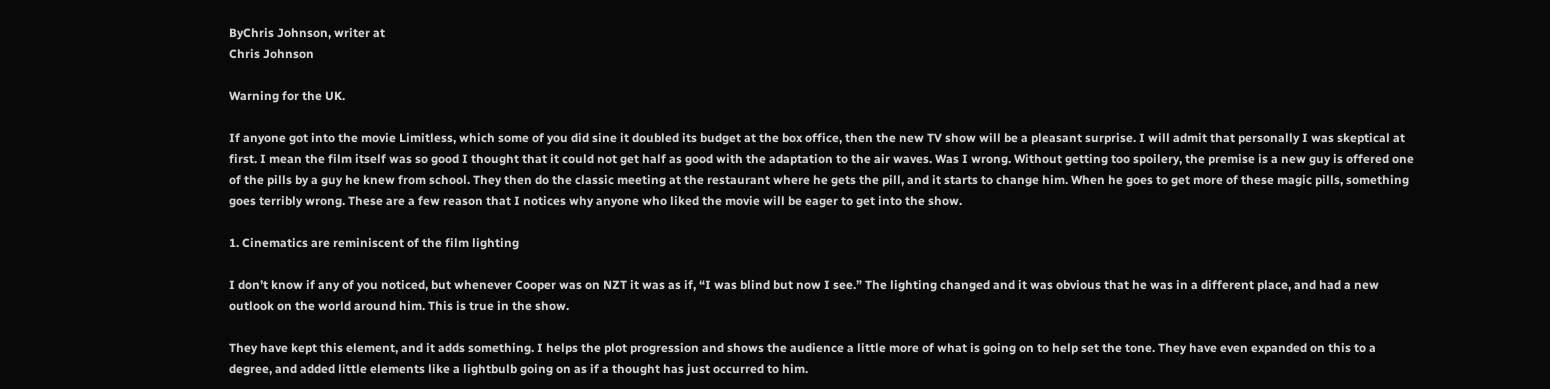ByChris Johnson, writer at
Chris Johnson

Warning for the UK.

If anyone got into the movie Limitless, which some of you did sine it doubled its budget at the box office, then the new TV show will be a pleasant surprise. I will admit that personally I was skeptical at first. I mean the film itself was so good I thought that it could not get half as good with the adaptation to the air waves. Was I wrong. Without getting too spoilery, the premise is a new guy is offered one of the pills by a guy he knew from school. They then do the classic meeting at the restaurant where he gets the pill, and it starts to change him. When he goes to get more of these magic pills, something goes terribly wrong. These are a few reason that I notices why anyone who liked the movie will be eager to get into the show.

1. Cinematics are reminiscent of the film lighting

I don’t know if any of you noticed, but whenever Cooper was on NZT it was as if, “I was blind but now I see.” The lighting changed and it was obvious that he was in a different place, and had a new outlook on the world around him. This is true in the show.

They have kept this element, and it adds something. I helps the plot progression and shows the audience a little more of what is going on to help set the tone. They have even expanded on this to a degree, and added little elements like a lightbulb going on as if a thought has just occurred to him.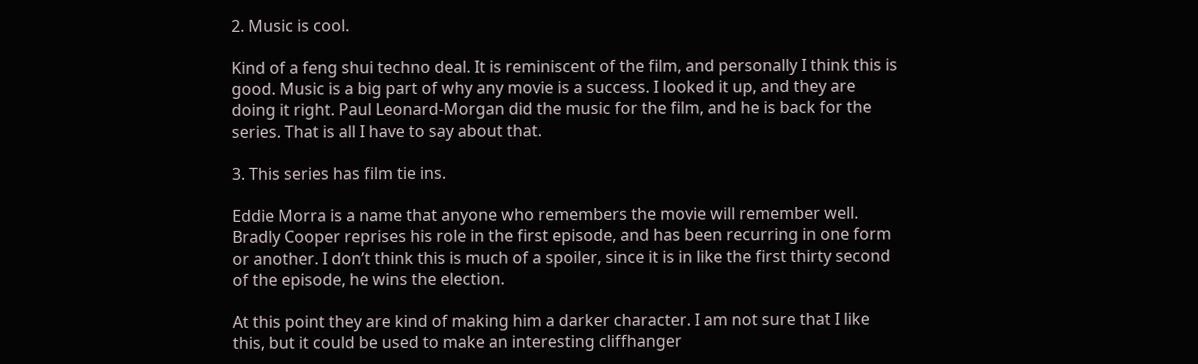2. Music is cool.

Kind of a feng shui techno deal. It is reminiscent of the film, and personally I think this is good. Music is a big part of why any movie is a success. I looked it up, and they are doing it right. Paul Leonard-Morgan did the music for the film, and he is back for the series. That is all I have to say about that.

3. This series has film tie ins.

Eddie Morra is a name that anyone who remembers the movie will remember well. Bradly Cooper reprises his role in the first episode, and has been recurring in one form or another. I don’t think this is much of a spoiler, since it is in like the first thirty second of the episode, he wins the election.

At this point they are kind of making him a darker character. I am not sure that I like this, but it could be used to make an interesting cliffhanger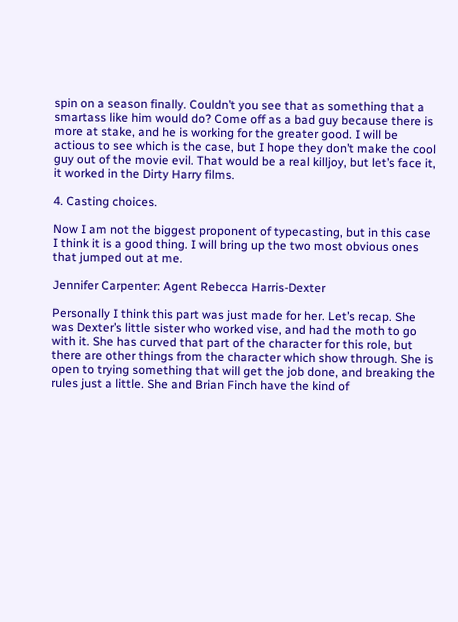spin on a season finally. Couldn’t you see that as something that a smartass like him would do? Come off as a bad guy because there is more at stake, and he is working for the greater good. I will be actious to see which is the case, but I hope they don’t make the cool guy out of the movie evil. That would be a real killjoy, but let’s face it, it worked in the Dirty Harry films.

4. Casting choices.

Now I am not the biggest proponent of typecasting, but in this case I think it is a good thing. I will bring up the two most obvious ones that jumped out at me.

Jennifer Carpenter: Agent Rebecca Harris-Dexter

Personally I think this part was just made for her. Let’s recap. She was Dexter’s little sister who worked vise, and had the moth to go with it. She has curved that part of the character for this role, but there are other things from the character which show through. She is open to trying something that will get the job done, and breaking the rules just a little. She and Brian Finch have the kind of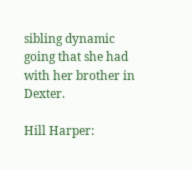sibling dynamic going that she had with her brother in Dexter.

Hill Harper: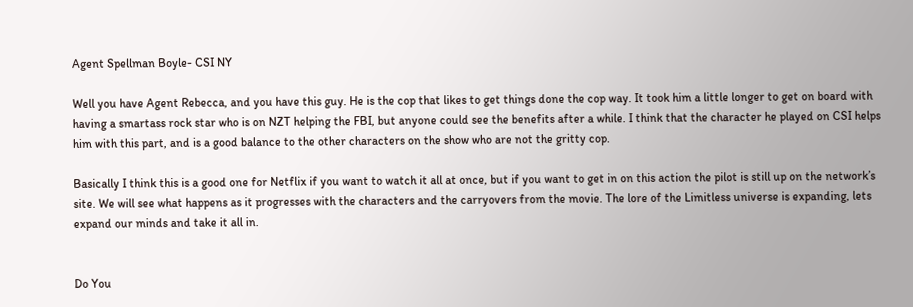Agent Spellman Boyle- CSI NY

Well you have Agent Rebecca, and you have this guy. He is the cop that likes to get things done the cop way. It took him a little longer to get on board with having a smartass rock star who is on NZT helping the FBI, but anyone could see the benefits after a while. I think that the character he played on CSI helps him with this part, and is a good balance to the other characters on the show who are not the gritty cop.

Basically I think this is a good one for Netflix if you want to watch it all at once, but if you want to get in on this action the pilot is still up on the network’s site. We will see what happens as it progresses with the characters and the carryovers from the movie. The lore of the Limitless universe is expanding, lets expand our minds and take it all in.


Do You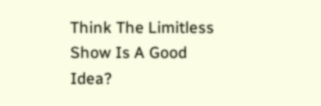Think The Limitless Show Is A Good Idea?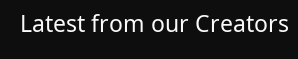Latest from our Creators